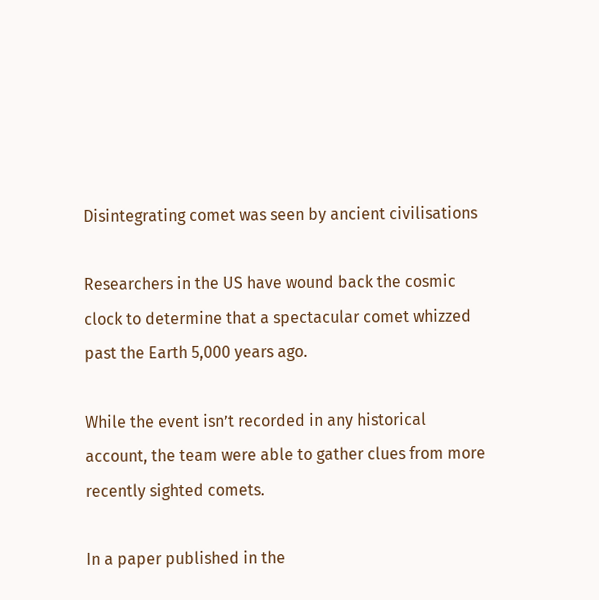Disintegrating comet was seen by ancient civilisations

Researchers in the US have wound back the cosmic clock to determine that a spectacular comet whizzed past the Earth 5,000 years ago.

While the event isn’t recorded in any historical account, the team were able to gather clues from more recently sighted comets.

In a paper published in the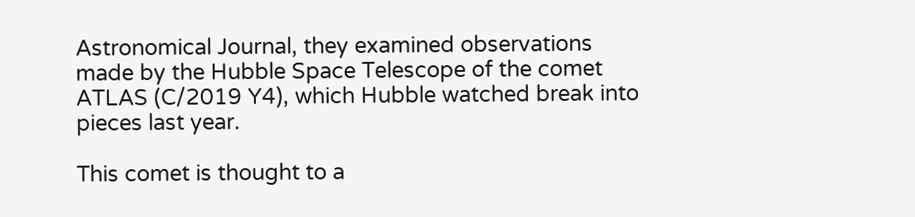Astronomical Journal, they examined observations made by the Hubble Space Telescope of the comet ATLAS (C/2019 Y4), which Hubble watched break into pieces last year.

This comet is thought to a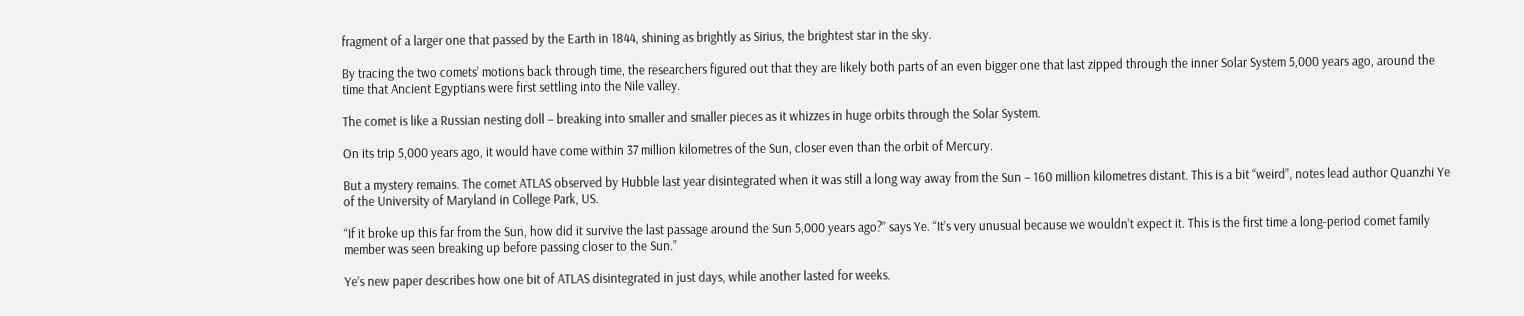fragment of a larger one that passed by the Earth in 1844, shining as brightly as Sirius, the brightest star in the sky.

By tracing the two comets’ motions back through time, the researchers figured out that they are likely both parts of an even bigger one that last zipped through the inner Solar System 5,000 years ago, around the time that Ancient Egyptians were first settling into the Nile valley.

The comet is like a Russian nesting doll – breaking into smaller and smaller pieces as it whizzes in huge orbits through the Solar System.

On its trip 5,000 years ago, it would have come within 37 million kilometres of the Sun, closer even than the orbit of Mercury.

But a mystery remains. The comet ATLAS observed by Hubble last year disintegrated when it was still a long way away from the Sun – 160 million kilometres distant. This is a bit “weird”, notes lead author Quanzhi Ye of the University of Maryland in College Park, US.

“If it broke up this far from the Sun, how did it survive the last passage around the Sun 5,000 years ago?” says Ye. “It’s very unusual because we wouldn’t expect it. This is the first time a long-period comet family member was seen breaking up before passing closer to the Sun.”

Ye’s new paper describes how one bit of ATLAS disintegrated in just days, while another lasted for weeks.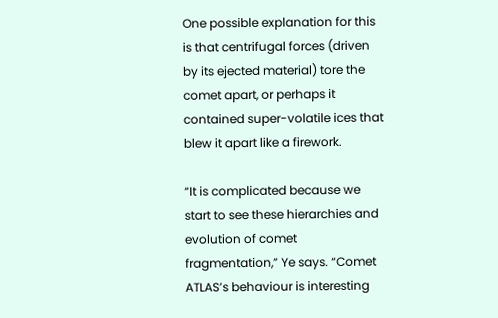One possible explanation for this is that centrifugal forces (driven by its ejected material) tore the comet apart, or perhaps it contained super-volatile ices that blew it apart like a firework.

“It is complicated because we start to see these hierarchies and evolution of comet fragmentation,” Ye says. “Comet ATLAS’s behaviour is interesting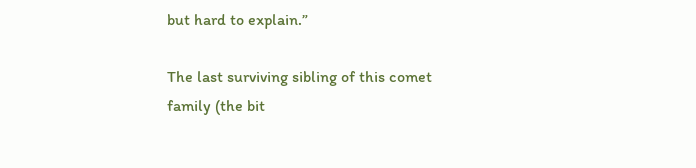but hard to explain.”

The last surviving sibling of this comet family (the bit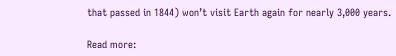that passed in 1844) won’t visit Earth again for nearly 3,000 years.

Read more: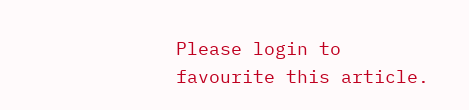Please login to favourite this article.